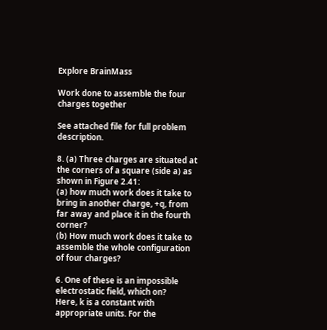Explore BrainMass

Work done to assemble the four charges together

See attached file for full problem description.

8. (a) Three charges are situated at the corners of a square (side a) as shown in Figure 2.41:
(a) how much work does it take to bring in another charge, +q, from far away and place it in the fourth corner?
(b) How much work does it take to assemble the whole configuration of four charges?

6. One of these is an impossible electrostatic field, which on?
Here, k is a constant with appropriate units. For the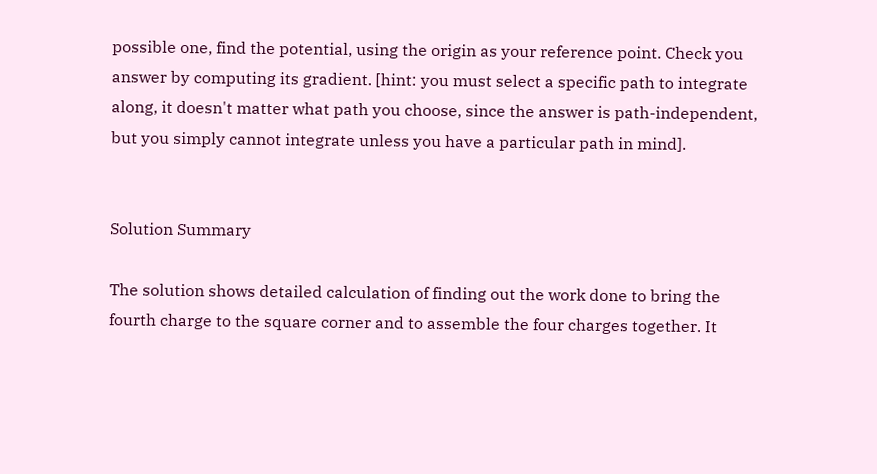possible one, find the potential, using the origin as your reference point. Check you answer by computing its gradient. [hint: you must select a specific path to integrate along, it doesn't matter what path you choose, since the answer is path-independent, but you simply cannot integrate unless you have a particular path in mind].


Solution Summary

The solution shows detailed calculation of finding out the work done to bring the fourth charge to the square corner and to assemble the four charges together. It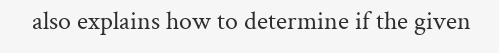also explains how to determine if the given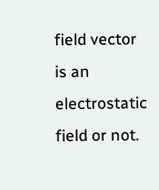field vector is an electrostatic field or not.